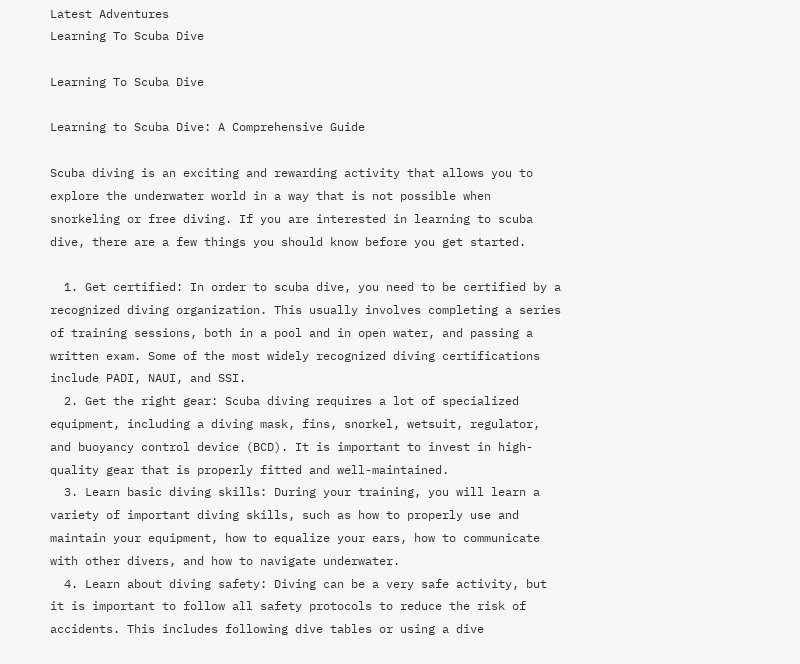Latest Adventures
Learning To Scuba Dive

Learning To Scuba Dive

Learning to Scuba Dive: A Comprehensive Guide

Scuba diving is an exciting and rewarding activity that allows you to explore the underwater world in a way that is not possible when snorkeling or free diving. If you are interested in learning to scuba dive, there are a few things you should know before you get started.

  1. Get certified: In order to scuba dive, you need to be certified by a recognized diving organization. This usually involves completing a series of training sessions, both in a pool and in open water, and passing a written exam. Some of the most widely recognized diving certifications include PADI, NAUI, and SSI.
  2. Get the right gear: Scuba diving requires a lot of specialized equipment, including a diving mask, fins, snorkel, wetsuit, regulator, and buoyancy control device (BCD). It is important to invest in high-quality gear that is properly fitted and well-maintained.
  3. Learn basic diving skills: During your training, you will learn a variety of important diving skills, such as how to properly use and maintain your equipment, how to equalize your ears, how to communicate with other divers, and how to navigate underwater.
  4. Learn about diving safety: Diving can be a very safe activity, but it is important to follow all safety protocols to reduce the risk of accidents. This includes following dive tables or using a dive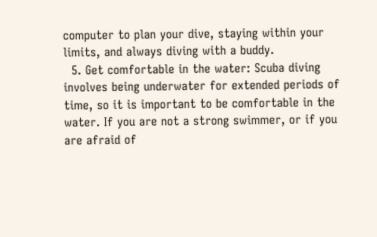computer to plan your dive, staying within your limits, and always diving with a buddy.
  5. Get comfortable in the water: Scuba diving involves being underwater for extended periods of time, so it is important to be comfortable in the water. If you are not a strong swimmer, or if you are afraid of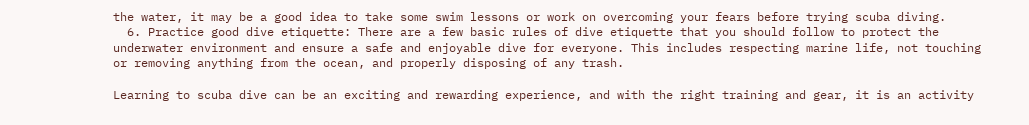the water, it may be a good idea to take some swim lessons or work on overcoming your fears before trying scuba diving.
  6. Practice good dive etiquette: There are a few basic rules of dive etiquette that you should follow to protect the underwater environment and ensure a safe and enjoyable dive for everyone. This includes respecting marine life, not touching or removing anything from the ocean, and properly disposing of any trash.

Learning to scuba dive can be an exciting and rewarding experience, and with the right training and gear, it is an activity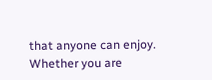that anyone can enjoy. Whether you are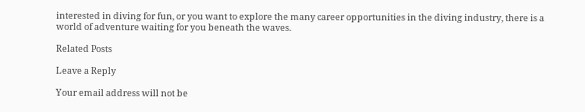interested in diving for fun, or you want to explore the many career opportunities in the diving industry, there is a world of adventure waiting for you beneath the waves.

Related Posts

Leave a Reply

Your email address will not be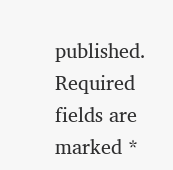published. Required fields are marked *